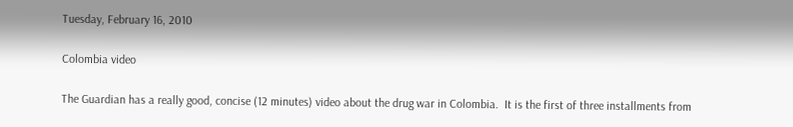Tuesday, February 16, 2010

Colombia video

The Guardian has a really good, concise (12 minutes) video about the drug war in Colombia.  It is the first of three installments from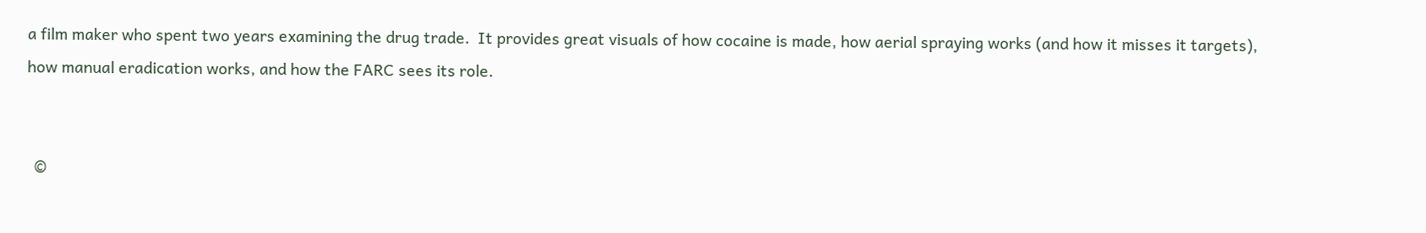a film maker who spent two years examining the drug trade.  It provides great visuals of how cocaine is made, how aerial spraying works (and how it misses it targets), how manual eradication works, and how the FARC sees its role.


  ©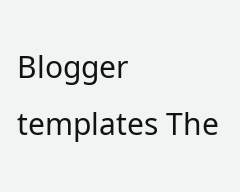Blogger templates The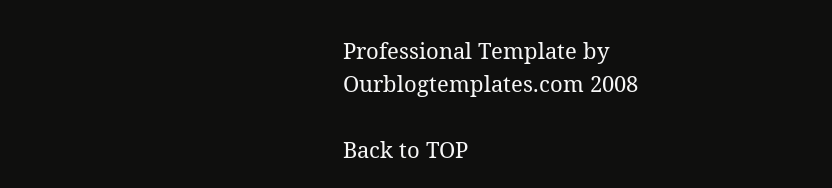Professional Template by Ourblogtemplates.com 2008

Back to TOP